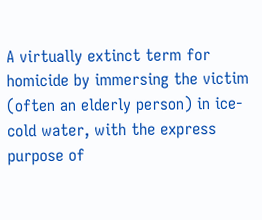A virtually extinct term for homicide by immersing the victim (often an elderly person) in ice-cold water, with the express purpose of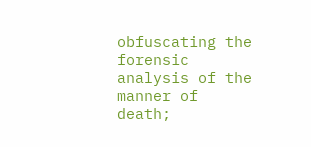obfuscating the forensic analysis of the manner of death;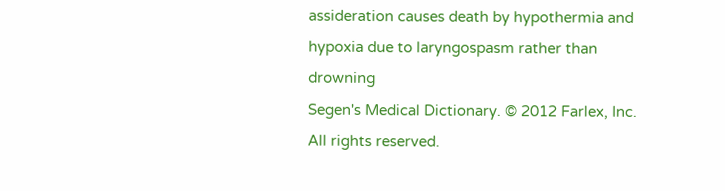assideration causes death by hypothermia and hypoxia due to laryngospasm rather than drowning
Segen's Medical Dictionary. © 2012 Farlex, Inc. All rights reserved.